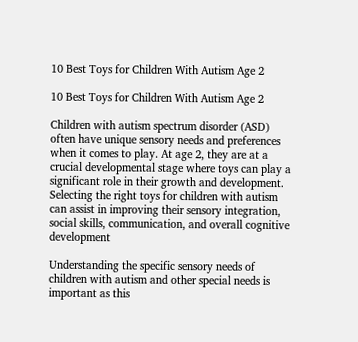10 Best Toys for Children With Autism Age 2

10 Best Toys for Children With Autism Age 2

Children with autism spectrum disorder (ASD) often have unique sensory needs and preferences when it comes to play. At age 2, they are at a crucial developmental stage where toys can play a significant role in their growth and development. Selecting the right toys for children with autism can assist in improving their sensory integration, social skills, communication, and overall cognitive development

Understanding the specific sensory needs of children with autism and other special needs is important as this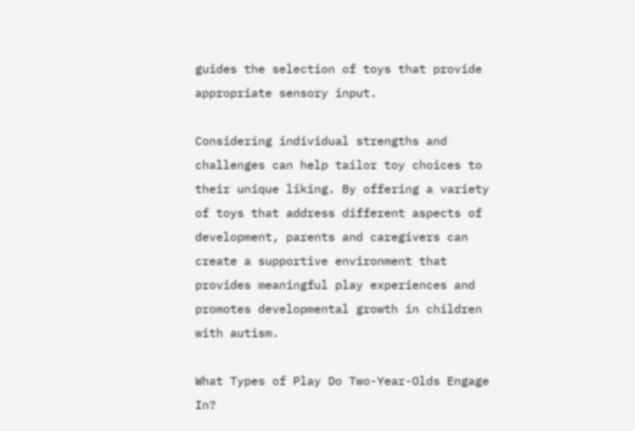guides the selection of toys that provide appropriate sensory input.

Considering individual strengths and challenges can help tailor toy choices to their unique liking. By offering a variety of toys that address different aspects of development, parents and caregivers can create a supportive environment that provides meaningful play experiences and promotes developmental growth in children with autism.

What Types of Play Do Two-Year-Olds Engage In?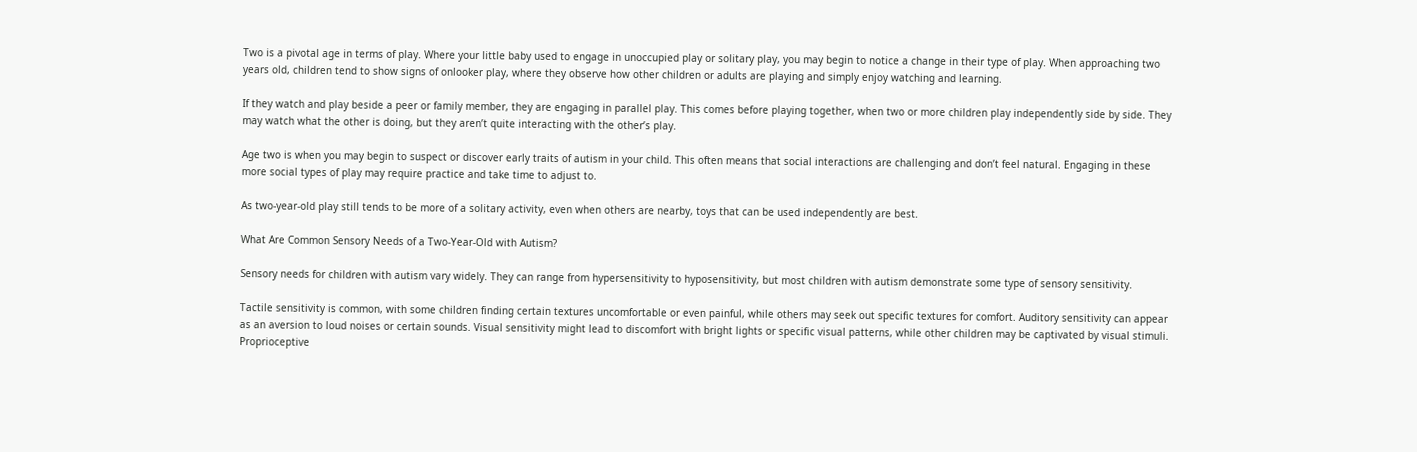Two is a pivotal age in terms of play. Where your little baby used to engage in unoccupied play or solitary play, you may begin to notice a change in their type of play. When approaching two years old, children tend to show signs of onlooker play, where they observe how other children or adults are playing and simply enjoy watching and learning.

If they watch and play beside a peer or family member, they are engaging in parallel play. This comes before playing together, when two or more children play independently side by side. They may watch what the other is doing, but they aren’t quite interacting with the other’s play.

Age two is when you may begin to suspect or discover early traits of autism in your child. This often means that social interactions are challenging and don’t feel natural. Engaging in these more social types of play may require practice and take time to adjust to.

As two-year-old play still tends to be more of a solitary activity, even when others are nearby, toys that can be used independently are best.

What Are Common Sensory Needs of a Two-Year-Old with Autism?

Sensory needs for children with autism vary widely. They can range from hypersensitivity to hyposensitivity, but most children with autism demonstrate some type of sensory sensitivity.

Tactile sensitivity is common, with some children finding certain textures uncomfortable or even painful, while others may seek out specific textures for comfort. Auditory sensitivity can appear as an aversion to loud noises or certain sounds. Visual sensitivity might lead to discomfort with bright lights or specific visual patterns, while other children may be captivated by visual stimuli. Proprioceptive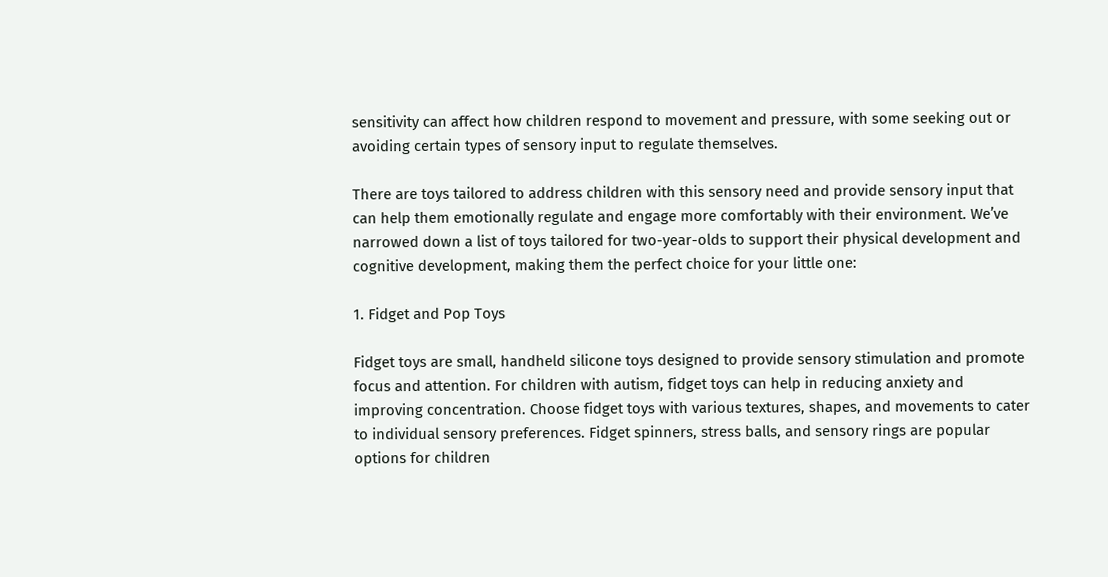sensitivity can affect how children respond to movement and pressure, with some seeking out or avoiding certain types of sensory input to regulate themselves.

There are toys tailored to address children with this sensory need and provide sensory input that can help them emotionally regulate and engage more comfortably with their environment. We’ve narrowed down a list of toys tailored for two-year-olds to support their physical development and cognitive development, making them the perfect choice for your little one:

1. Fidget and Pop Toys

Fidget toys are small, handheld silicone toys designed to provide sensory stimulation and promote focus and attention. For children with autism, fidget toys can help in reducing anxiety and improving concentration. Choose fidget toys with various textures, shapes, and movements to cater to individual sensory preferences. Fidget spinners, stress balls, and sensory rings are popular options for children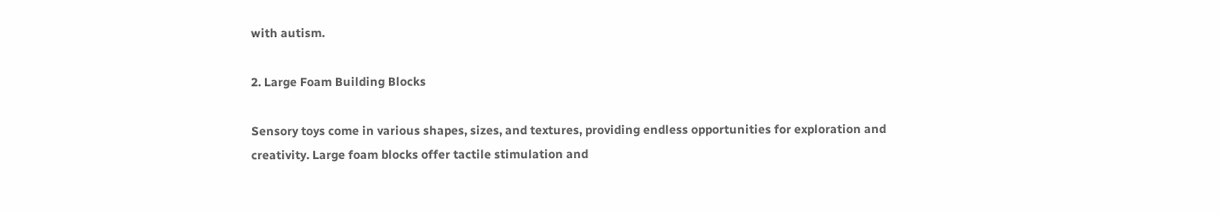with autism.

2. Large Foam Building Blocks

Sensory toys come in various shapes, sizes, and textures, providing endless opportunities for exploration and creativity. Large foam blocks offer tactile stimulation and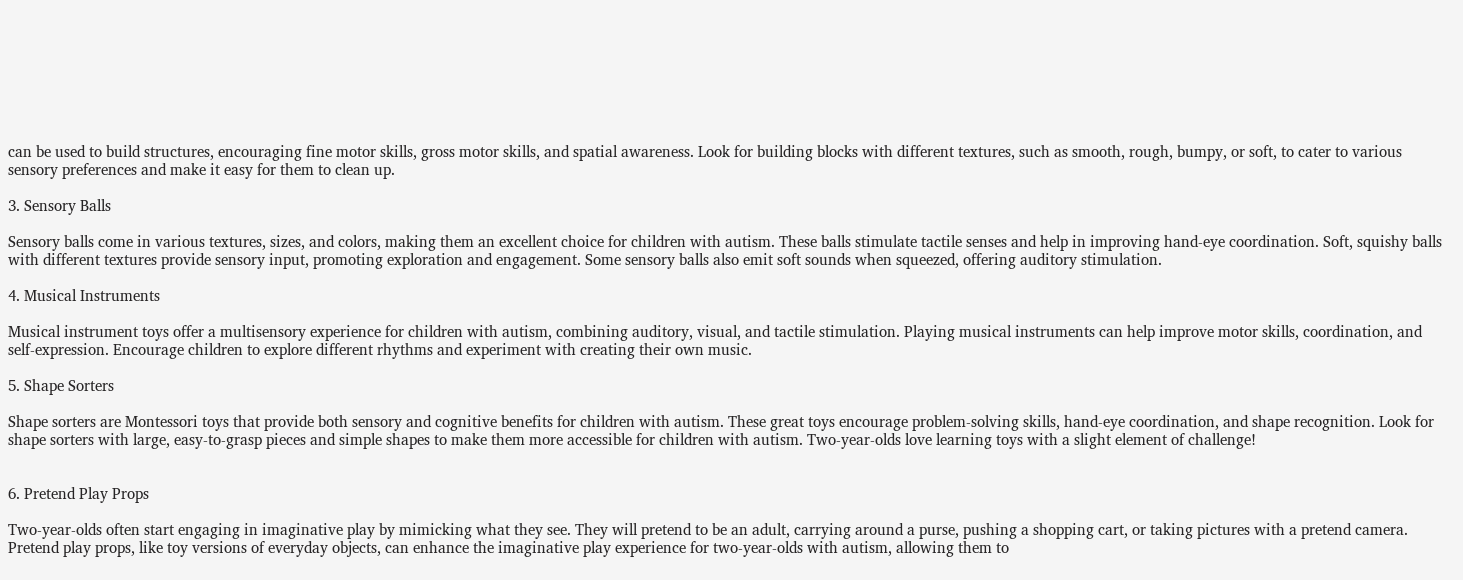can be used to build structures, encouraging fine motor skills, gross motor skills, and spatial awareness. Look for building blocks with different textures, such as smooth, rough, bumpy, or soft, to cater to various sensory preferences and make it easy for them to clean up.

3. Sensory Balls

Sensory balls come in various textures, sizes, and colors, making them an excellent choice for children with autism. These balls stimulate tactile senses and help in improving hand-eye coordination. Soft, squishy balls with different textures provide sensory input, promoting exploration and engagement. Some sensory balls also emit soft sounds when squeezed, offering auditory stimulation.

4. Musical Instruments

Musical instrument toys offer a multisensory experience for children with autism, combining auditory, visual, and tactile stimulation. Playing musical instruments can help improve motor skills, coordination, and self-expression. Encourage children to explore different rhythms and experiment with creating their own music.

5. Shape Sorters

Shape sorters are Montessori toys that provide both sensory and cognitive benefits for children with autism. These great toys encourage problem-solving skills, hand-eye coordination, and shape recognition. Look for shape sorters with large, easy-to-grasp pieces and simple shapes to make them more accessible for children with autism. Two-year-olds love learning toys with a slight element of challenge!


6. Pretend Play Props

Two-year-olds often start engaging in imaginative play by mimicking what they see. They will pretend to be an adult, carrying around a purse, pushing a shopping cart, or taking pictures with a pretend camera. Pretend play props, like toy versions of everyday objects, can enhance the imaginative play experience for two-year-olds with autism, allowing them to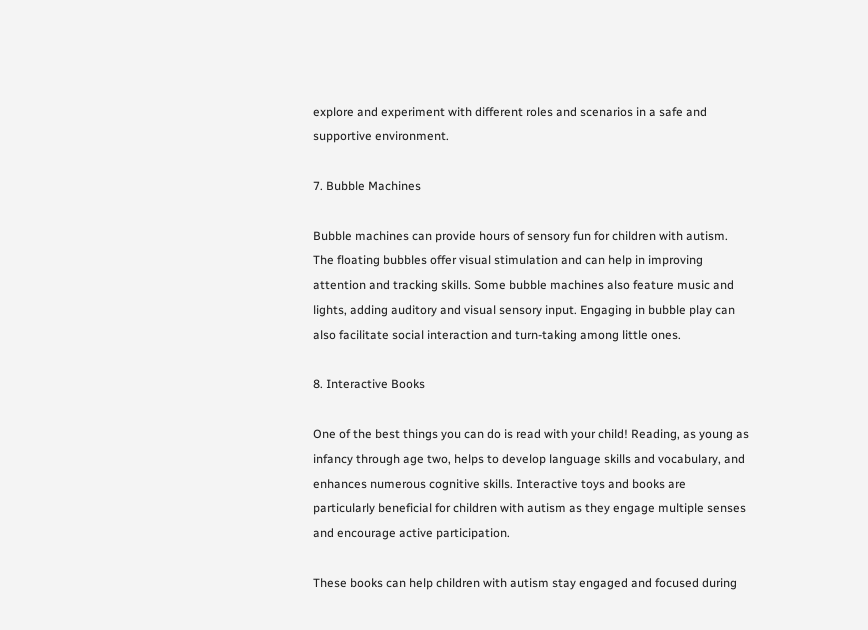explore and experiment with different roles and scenarios in a safe and supportive environment.

7. Bubble Machines

Bubble machines can provide hours of sensory fun for children with autism. The floating bubbles offer visual stimulation and can help in improving attention and tracking skills. Some bubble machines also feature music and lights, adding auditory and visual sensory input. Engaging in bubble play can also facilitate social interaction and turn-taking among little ones.

8. Interactive Books

One of the best things you can do is read with your child! Reading, as young as infancy through age two, helps to develop language skills and vocabulary, and enhances numerous cognitive skills. Interactive toys and books are particularly beneficial for children with autism as they engage multiple senses and encourage active participation.

These books can help children with autism stay engaged and focused during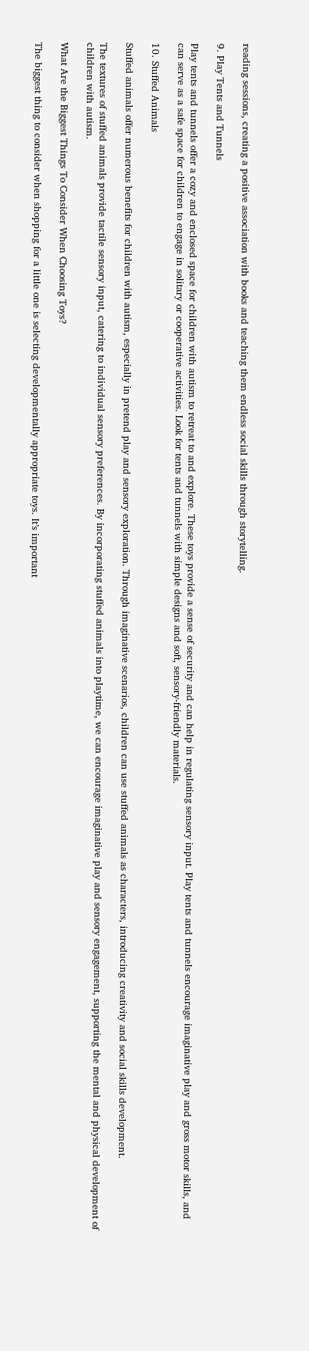reading sessions, creating a positive association with books and teaching them endless social skills through storytelling.

9. Play Tents and Tunnels

Play tents and tunnels offer a cozy and enclosed space for children with autism to retreat to and explore. These toys provide a sense of security and can help in regulating sensory input. Play tents and tunnels encourage imaginative play and gross motor skills, and can serve as a safe space for children to engage in solitary or cooperative activities. Look for tents and tunnels with simple designs and soft, sensory-friendly materials.

10. Stuffed Animals

Stuffed animals offer numerous benefits for children with autism, especially in pretend play and sensory exploration. Through imaginative scenarios, children can use stuffed animals as characters, introducing creativity and social skills development.

The textures of stuffed animals provide tactile sensory input, catering to individual sensory preferences. By incorporating stuffed animals into playtime, we can encourage imaginative play and sensory engagement, supporting the mental and physical development of children with autism.

What Are the Biggest Things To Consider When Choosing Toys?

The biggest thing to consider when shopping for a little one is selecting developmentally appropriate toys. It’s important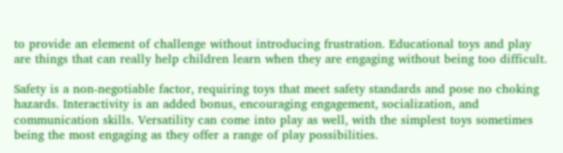to provide an element of challenge without introducing frustration. Educational toys and play are things that can really help children learn when they are engaging without being too difficult.

Safety is a non-negotiable factor, requiring toys that meet safety standards and pose no choking hazards. Interactivity is an added bonus, encouraging engagement, socialization, and communication skills. Versatility can come into play as well, with the simplest toys sometimes being the most engaging as they offer a range of play possibilities.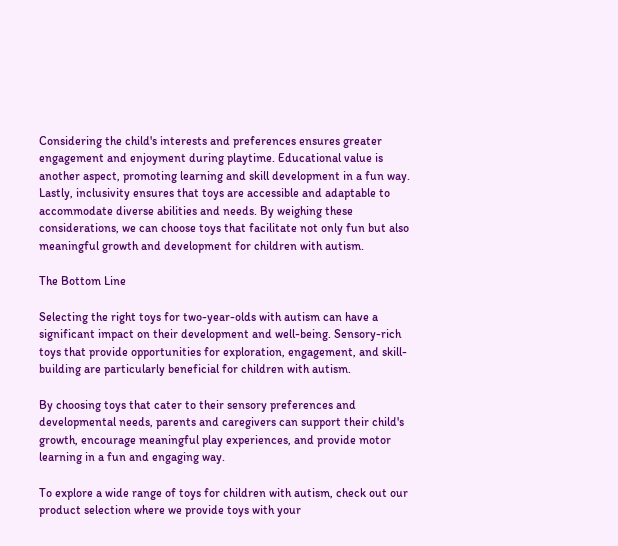Considering the child's interests and preferences ensures greater engagement and enjoyment during playtime. Educational value is another aspect, promoting learning and skill development in a fun way. Lastly, inclusivity ensures that toys are accessible and adaptable to accommodate diverse abilities and needs. By weighing these considerations, we can choose toys that facilitate not only fun but also meaningful growth and development for children with autism.

The Bottom Line

Selecting the right toys for two-year-olds with autism can have a significant impact on their development and well-being. Sensory-rich toys that provide opportunities for exploration, engagement, and skill-building are particularly beneficial for children with autism.

By choosing toys that cater to their sensory preferences and developmental needs, parents and caregivers can support their child's growth, encourage meaningful play experiences, and provide motor learning in a fun and engaging way.

To explore a wide range of toys for children with autism, check out our product selection where we provide toys with your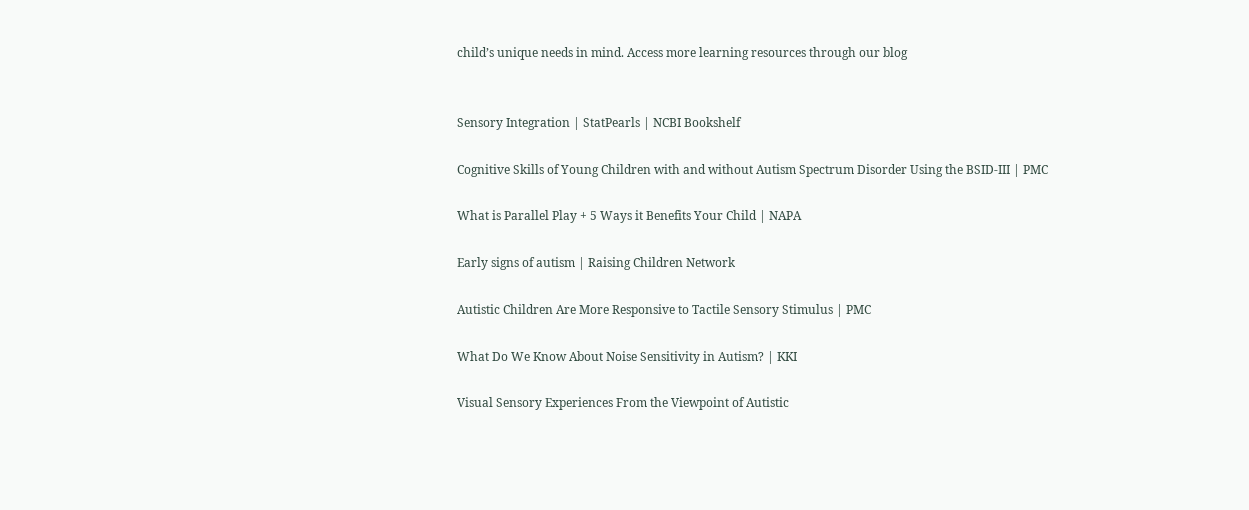child’s unique needs in mind. Access more learning resources through our blog


Sensory Integration | StatPearls | NCBI Bookshelf

Cognitive Skills of Young Children with and without Autism Spectrum Disorder Using the BSID-III | PMC

What is Parallel Play + 5 Ways it Benefits Your Child | NAPA

Early signs of autism | Raising Children Network

Autistic Children Are More Responsive to Tactile Sensory Stimulus | PMC

What Do We Know About Noise Sensitivity in Autism? | KKI

Visual Sensory Experiences From the Viewpoint of Autistic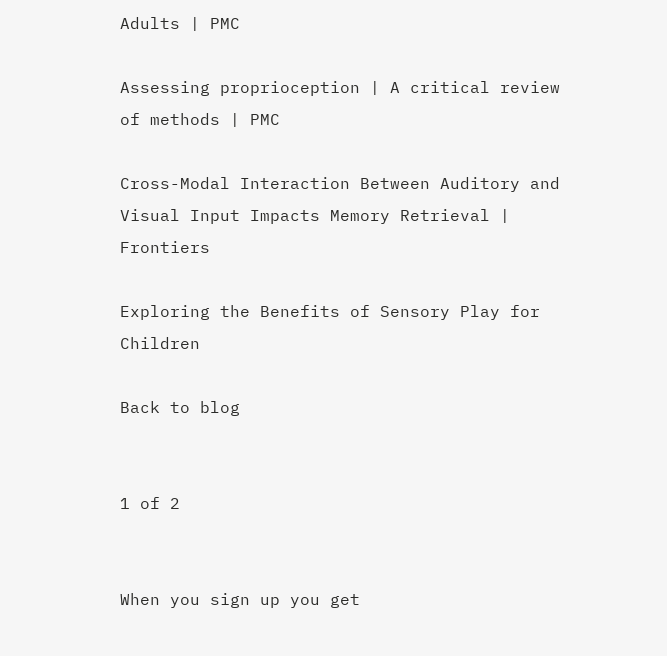Adults | PMC

Assessing proprioception | A critical review of methods | PMC

Cross-Modal Interaction Between Auditory and Visual Input Impacts Memory Retrieval | Frontiers

Exploring the Benefits of Sensory Play for Children

Back to blog


1 of 2


When you sign up you get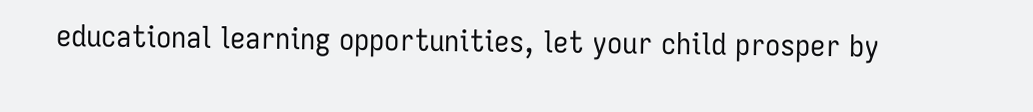educational learning opportunities, let your child prosper by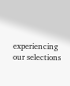experiencing our selections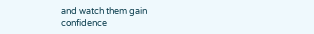and watch them gain confidence